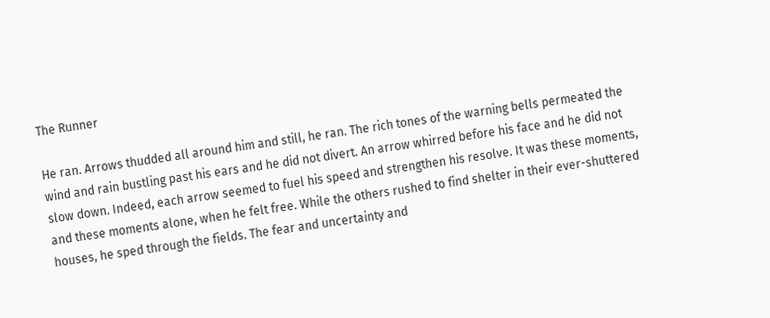The Runner

He ran. Arrows thudded all around him and still, he ran. The rich tones of the warning bells permeated the wind and rain bustling past his ears and he did not divert. An arrow whirred before his face and he did not slow down. Indeed, each arrow seemed to fuel his speed and strengthen his resolve. It was these moments, and these moments alone, when he felt free. While the others rushed to find shelter in their ever-shuttered houses, he sped through the fields. The fear and uncertainty and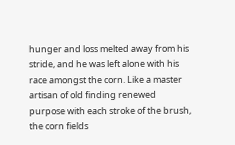hunger and loss melted away from his stride, and he was left alone with his race amongst the corn. Like a master artisan of old finding renewed purpose with each stroke of the brush, the corn fields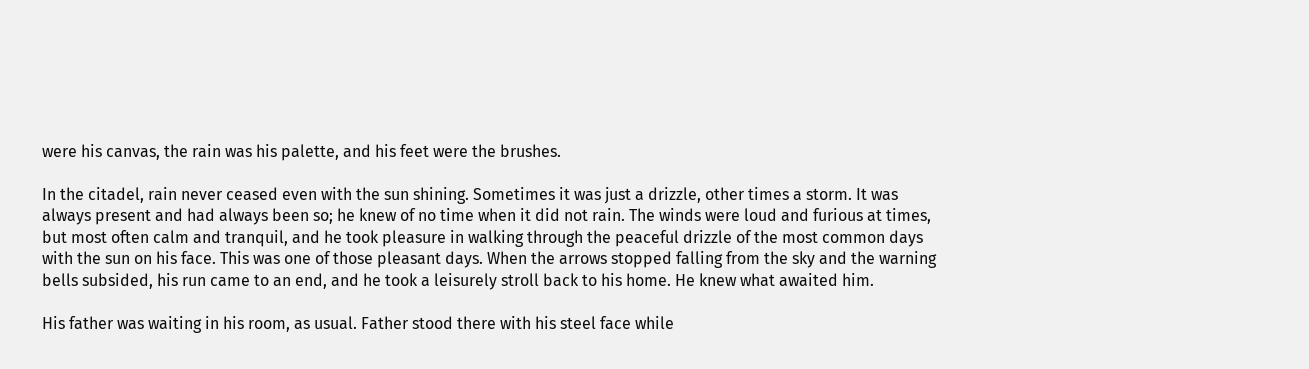were his canvas, the rain was his palette, and his feet were the brushes.

In the citadel, rain never ceased even with the sun shining. Sometimes it was just a drizzle, other times a storm. It was always present and had always been so; he knew of no time when it did not rain. The winds were loud and furious at times, but most often calm and tranquil, and he took pleasure in walking through the peaceful drizzle of the most common days with the sun on his face. This was one of those pleasant days. When the arrows stopped falling from the sky and the warning bells subsided, his run came to an end, and he took a leisurely stroll back to his home. He knew what awaited him.

His father was waiting in his room, as usual. Father stood there with his steel face while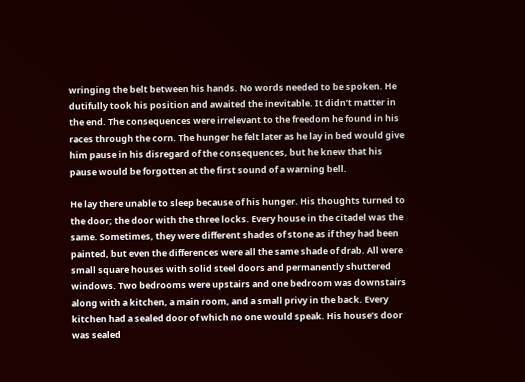wringing the belt between his hands. No words needed to be spoken. He dutifully took his position and awaited the inevitable. It didn’t matter in the end. The consequences were irrelevant to the freedom he found in his races through the corn. The hunger he felt later as he lay in bed would give him pause in his disregard of the consequences, but he knew that his pause would be forgotten at the first sound of a warning bell.

He lay there unable to sleep because of his hunger. His thoughts turned to the door; the door with the three locks. Every house in the citadel was the same. Sometimes, they were different shades of stone as if they had been painted, but even the differences were all the same shade of drab. All were small square houses with solid steel doors and permanently shuttered windows. Two bedrooms were upstairs and one bedroom was downstairs along with a kitchen, a main room, and a small privy in the back. Every kitchen had a sealed door of which no one would speak. His house’s door was sealed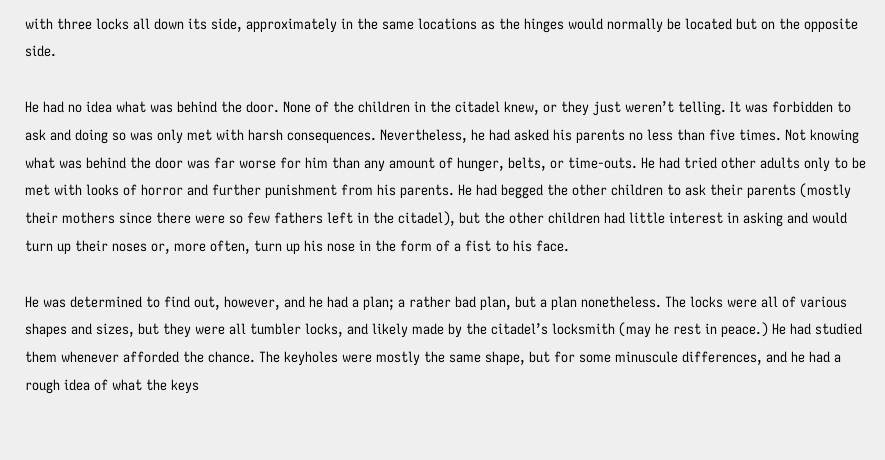with three locks all down its side, approximately in the same locations as the hinges would normally be located but on the opposite side.

He had no idea what was behind the door. None of the children in the citadel knew, or they just weren’t telling. It was forbidden to ask and doing so was only met with harsh consequences. Nevertheless, he had asked his parents no less than five times. Not knowing what was behind the door was far worse for him than any amount of hunger, belts, or time-outs. He had tried other adults only to be met with looks of horror and further punishment from his parents. He had begged the other children to ask their parents (mostly their mothers since there were so few fathers left in the citadel), but the other children had little interest in asking and would turn up their noses or, more often, turn up his nose in the form of a fist to his face.

He was determined to find out, however, and he had a plan; a rather bad plan, but a plan nonetheless. The locks were all of various shapes and sizes, but they were all tumbler locks, and likely made by the citadel’s locksmith (may he rest in peace.) He had studied them whenever afforded the chance. The keyholes were mostly the same shape, but for some minuscule differences, and he had a rough idea of what the keys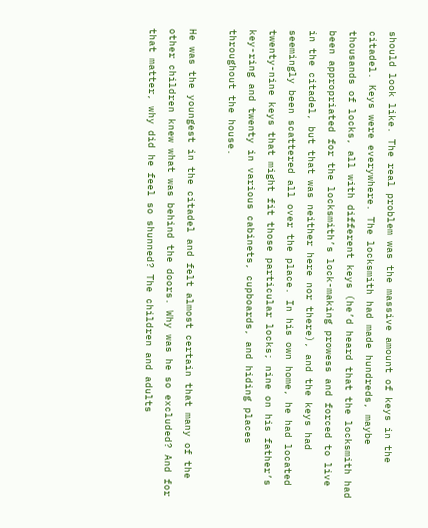should look like. The real problem was the massive amount of keys in the citadel. Keys were everywhere. The locksmith had made hundreds, maybe thousands of locks, all with different keys (he’d heard that the locksmith had been appropriated for the locksmith’s lock-making prowess and forced to live in the citadel, but that was neither here nor there), and the keys had seemingly been scattered all over the place. In his own home, he had located twenty-nine keys that might fit those particular locks; nine on his father’s key-ring and twenty in various cabinets, cupboards, and hiding places throughout the house.

He was the youngest in the citadel and felt almost certain that many of the other children knew what was behind the doors. Why was he so excluded? And for that matter, why did he feel so shunned? The children and adults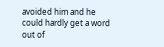avoided him and he could hardly get a word out of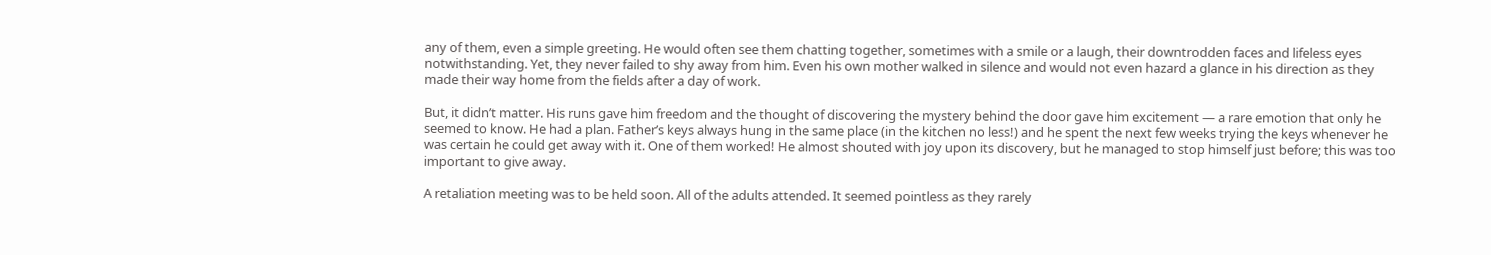any of them, even a simple greeting. He would often see them chatting together, sometimes with a smile or a laugh, their downtrodden faces and lifeless eyes notwithstanding. Yet, they never failed to shy away from him. Even his own mother walked in silence and would not even hazard a glance in his direction as they made their way home from the fields after a day of work.

But, it didn’t matter. His runs gave him freedom and the thought of discovering the mystery behind the door gave him excitement — a rare emotion that only he seemed to know. He had a plan. Father’s keys always hung in the same place (in the kitchen no less!) and he spent the next few weeks trying the keys whenever he was certain he could get away with it. One of them worked! He almost shouted with joy upon its discovery, but he managed to stop himself just before; this was too important to give away.

A retaliation meeting was to be held soon. All of the adults attended. It seemed pointless as they rarely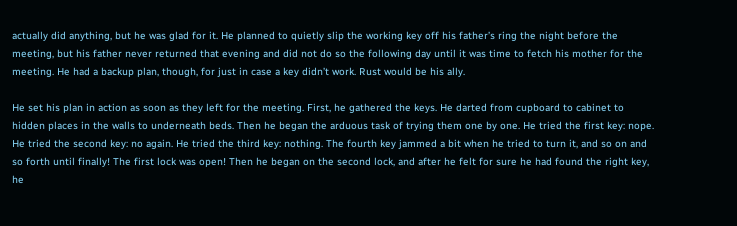actually did anything, but he was glad for it. He planned to quietly slip the working key off his father’s ring the night before the meeting, but his father never returned that evening and did not do so the following day until it was time to fetch his mother for the meeting. He had a backup plan, though, for just in case a key didn’t work. Rust would be his ally.

He set his plan in action as soon as they left for the meeting. First, he gathered the keys. He darted from cupboard to cabinet to hidden places in the walls to underneath beds. Then he began the arduous task of trying them one by one. He tried the first key: nope. He tried the second key: no again. He tried the third key: nothing. The fourth key jammed a bit when he tried to turn it, and so on and so forth until finally! The first lock was open! Then he began on the second lock, and after he felt for sure he had found the right key, he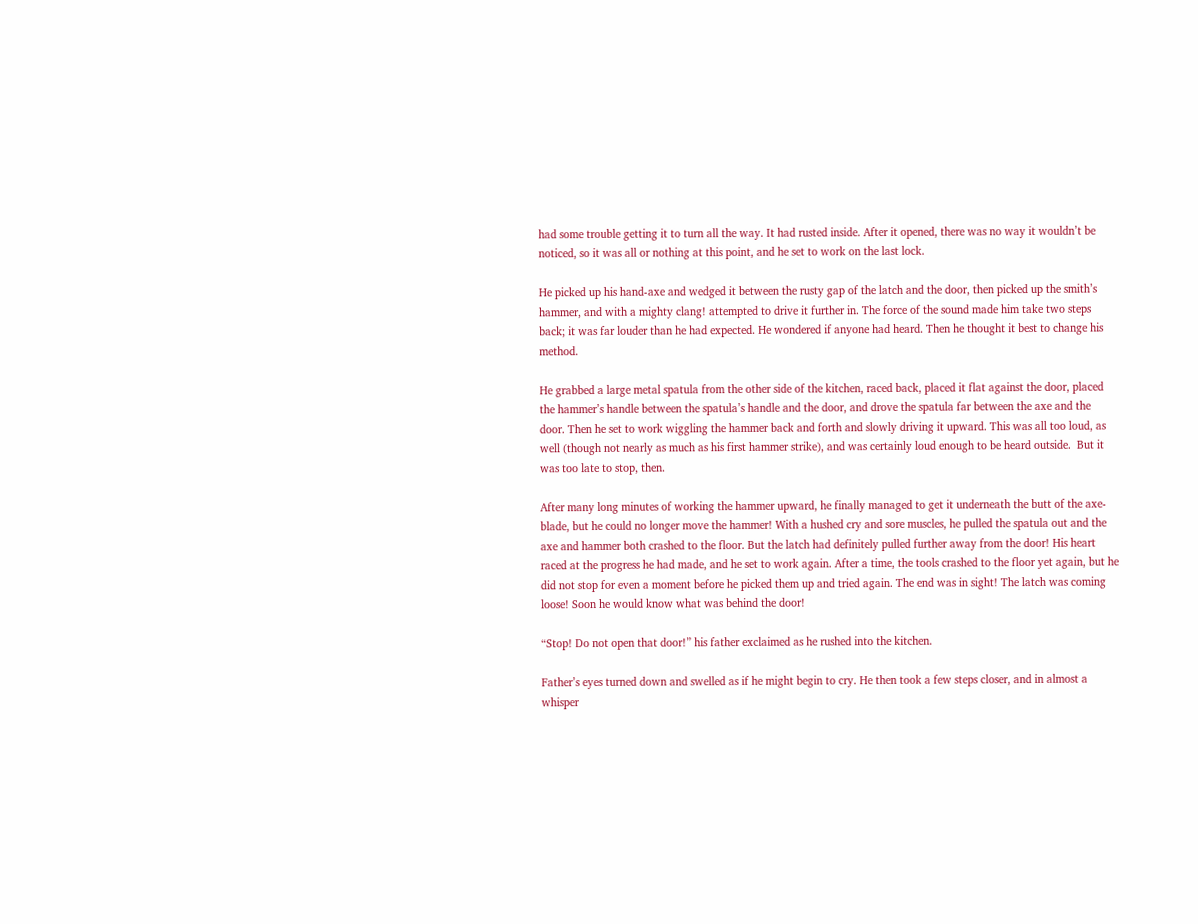had some trouble getting it to turn all the way. It had rusted inside. After it opened, there was no way it wouldn’t be noticed, so it was all or nothing at this point, and he set to work on the last lock.

He picked up his hand-axe and wedged it between the rusty gap of the latch and the door, then picked up the smith’s hammer, and with a mighty clang! attempted to drive it further in. The force of the sound made him take two steps back; it was far louder than he had expected. He wondered if anyone had heard. Then he thought it best to change his method.

He grabbed a large metal spatula from the other side of the kitchen, raced back, placed it flat against the door, placed the hammer’s handle between the spatula’s handle and the door, and drove the spatula far between the axe and the door. Then he set to work wiggling the hammer back and forth and slowly driving it upward. This was all too loud, as well (though not nearly as much as his first hammer strike), and was certainly loud enough to be heard outside.  But it was too late to stop, then.

After many long minutes of working the hammer upward, he finally managed to get it underneath the butt of the axe-blade, but he could no longer move the hammer! With a hushed cry and sore muscles, he pulled the spatula out and the axe and hammer both crashed to the floor. But the latch had definitely pulled further away from the door! His heart raced at the progress he had made, and he set to work again. After a time, the tools crashed to the floor yet again, but he did not stop for even a moment before he picked them up and tried again. The end was in sight! The latch was coming loose! Soon he would know what was behind the door!

“Stop! Do not open that door!” his father exclaimed as he rushed into the kitchen.

Father’s eyes turned down and swelled as if he might begin to cry. He then took a few steps closer, and in almost a whisper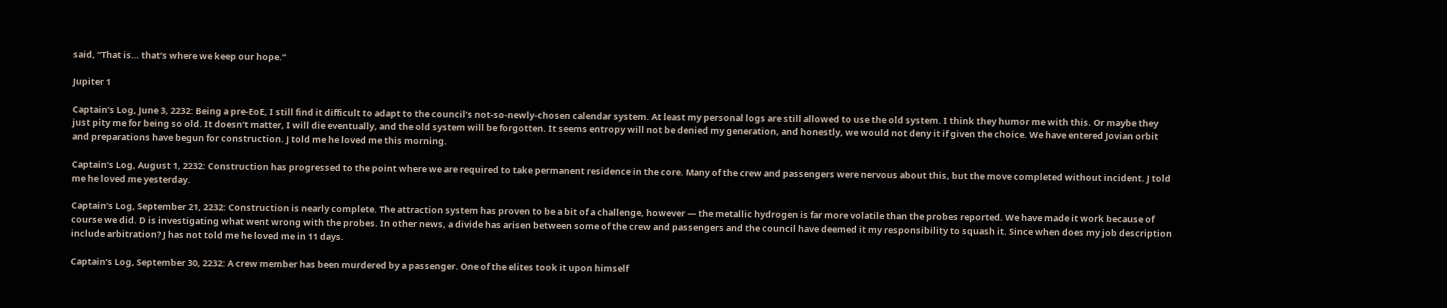said, “That is… that’s where we keep our hope.”

Jupiter 1

Captain’s Log, June 3, 2232: Being a pre-EoE, I still find it difficult to adapt to the council’s not-so-newly-chosen calendar system. At least my personal logs are still allowed to use the old system. I think they humor me with this. Or maybe they just pity me for being so old. It doesn’t matter, I will die eventually, and the old system will be forgotten. It seems entropy will not be denied my generation, and honestly, we would not deny it if given the choice. We have entered Jovian orbit and preparations have begun for construction. J told me he loved me this morning.

Captain’s Log, August 1, 2232: Construction has progressed to the point where we are required to take permanent residence in the core. Many of the crew and passengers were nervous about this, but the move completed without incident. J told me he loved me yesterday.

Captain’s Log, September 21, 2232: Construction is nearly complete. The attraction system has proven to be a bit of a challenge, however — the metallic hydrogen is far more volatile than the probes reported. We have made it work because of course we did. D is investigating what went wrong with the probes. In other news, a divide has arisen between some of the crew and passengers and the council have deemed it my responsibility to squash it. Since when does my job description include arbitration? J has not told me he loved me in 11 days.

Captain’s Log, September 30, 2232: A crew member has been murdered by a passenger. One of the elites took it upon himself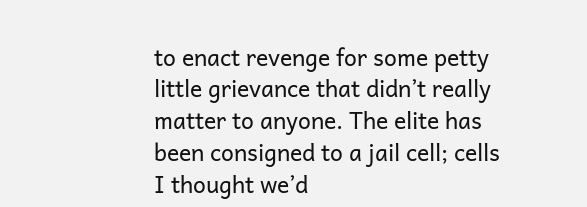to enact revenge for some petty little grievance that didn’t really matter to anyone. The elite has been consigned to a jail cell; cells I thought we’d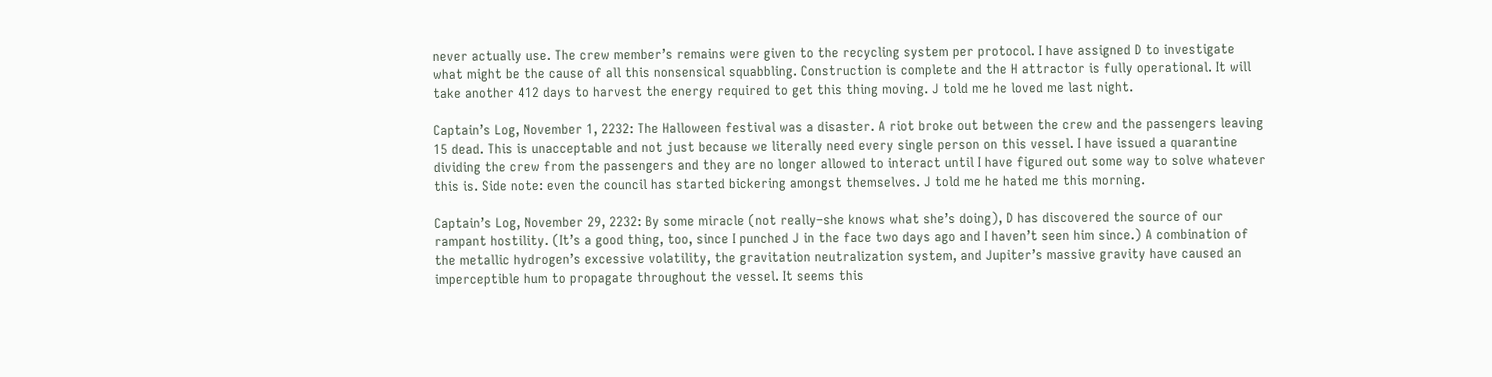never actually use. The crew member’s remains were given to the recycling system per protocol. I have assigned D to investigate what might be the cause of all this nonsensical squabbling. Construction is complete and the H attractor is fully operational. It will take another 412 days to harvest the energy required to get this thing moving. J told me he loved me last night.

Captain’s Log, November 1, 2232: The Halloween festival was a disaster. A riot broke out between the crew and the passengers leaving 15 dead. This is unacceptable and not just because we literally need every single person on this vessel. I have issued a quarantine dividing the crew from the passengers and they are no longer allowed to interact until I have figured out some way to solve whatever this is. Side note: even the council has started bickering amongst themselves. J told me he hated me this morning.

Captain’s Log, November 29, 2232: By some miracle (not really–she knows what she’s doing), D has discovered the source of our rampant hostility. (It’s a good thing, too, since I punched J in the face two days ago and I haven’t seen him since.) A combination of the metallic hydrogen’s excessive volatility, the gravitation neutralization system, and Jupiter’s massive gravity have caused an imperceptible hum to propagate throughout the vessel. It seems this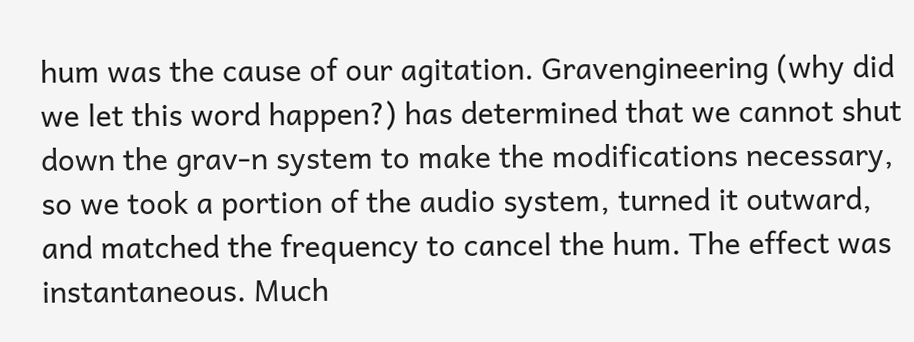hum was the cause of our agitation. Gravengineering (why did we let this word happen?) has determined that we cannot shut down the grav-n system to make the modifications necessary, so we took a portion of the audio system, turned it outward, and matched the frequency to cancel the hum. The effect was instantaneous. Much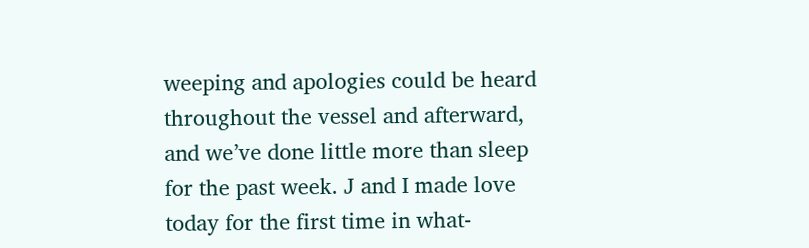weeping and apologies could be heard throughout the vessel and afterward, and we’ve done little more than sleep for the past week. J and I made love today for the first time in what-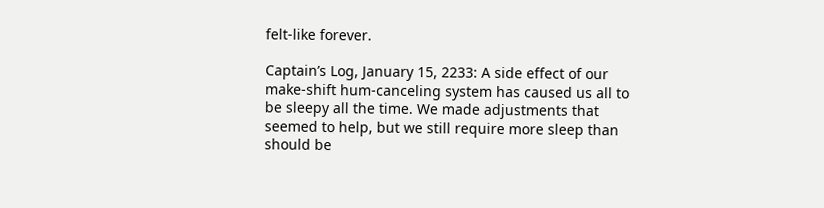felt-like forever.

Captain’s Log, January 15, 2233: A side effect of our make-shift hum-canceling system has caused us all to be sleepy all the time. We made adjustments that seemed to help, but we still require more sleep than should be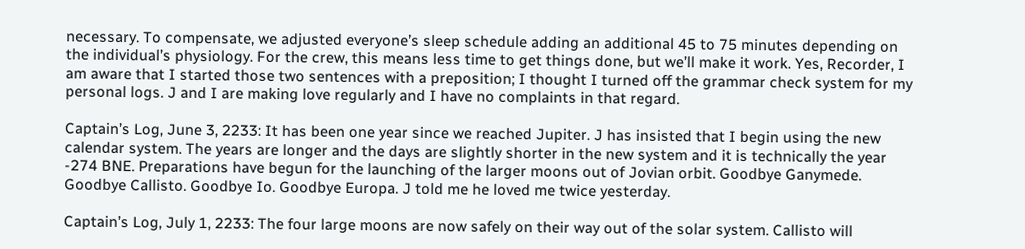necessary. To compensate, we adjusted everyone’s sleep schedule adding an additional 45 to 75 minutes depending on the individual’s physiology. For the crew, this means less time to get things done, but we’ll make it work. Yes, Recorder, I am aware that I started those two sentences with a preposition; I thought I turned off the grammar check system for my personal logs. J and I are making love regularly and I have no complaints in that regard.

Captain’s Log, June 3, 2233: It has been one year since we reached Jupiter. J has insisted that I begin using the new calendar system. The years are longer and the days are slightly shorter in the new system and it is technically the year -274 BNE. Preparations have begun for the launching of the larger moons out of Jovian orbit. Goodbye Ganymede. Goodbye Callisto. Goodbye Io. Goodbye Europa. J told me he loved me twice yesterday.

Captain’s Log, July 1, 2233: The four large moons are now safely on their way out of the solar system. Callisto will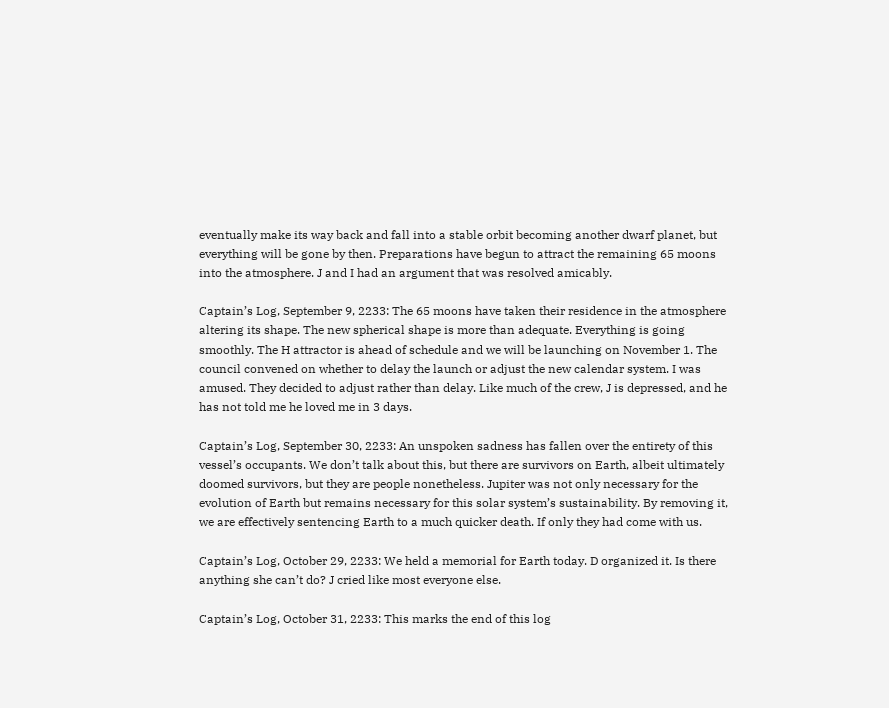eventually make its way back and fall into a stable orbit becoming another dwarf planet, but everything will be gone by then. Preparations have begun to attract the remaining 65 moons into the atmosphere. J and I had an argument that was resolved amicably.

Captain’s Log, September 9, 2233: The 65 moons have taken their residence in the atmosphere altering its shape. The new spherical shape is more than adequate. Everything is going smoothly. The H attractor is ahead of schedule and we will be launching on November 1. The council convened on whether to delay the launch or adjust the new calendar system. I was amused. They decided to adjust rather than delay. Like much of the crew, J is depressed, and he has not told me he loved me in 3 days.

Captain’s Log, September 30, 2233: An unspoken sadness has fallen over the entirety of this vessel’s occupants. We don’t talk about this, but there are survivors on Earth, albeit ultimately doomed survivors, but they are people nonetheless. Jupiter was not only necessary for the evolution of Earth but remains necessary for this solar system’s sustainability. By removing it, we are effectively sentencing Earth to a much quicker death. If only they had come with us.

Captain’s Log, October 29, 2233: We held a memorial for Earth today. D organized it. Is there anything she can’t do? J cried like most everyone else.

Captain’s Log, October 31, 2233: This marks the end of this log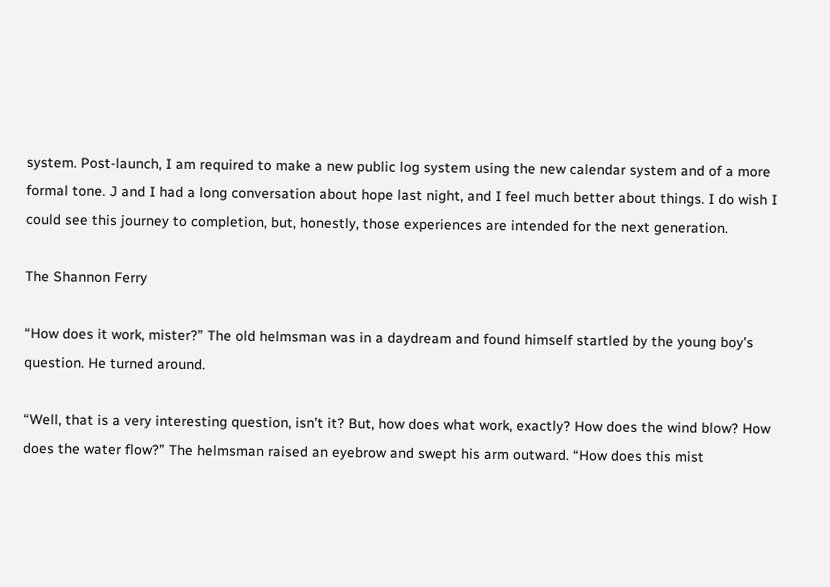system. Post-launch, I am required to make a new public log system using the new calendar system and of a more formal tone. J and I had a long conversation about hope last night, and I feel much better about things. I do wish I could see this journey to completion, but, honestly, those experiences are intended for the next generation.

The Shannon Ferry

“How does it work, mister?” The old helmsman was in a daydream and found himself startled by the young boy’s question. He turned around.

“Well, that is a very interesting question, isn’t it? But, how does what work, exactly? How does the wind blow? How does the water flow?” The helmsman raised an eyebrow and swept his arm outward. “How does this mist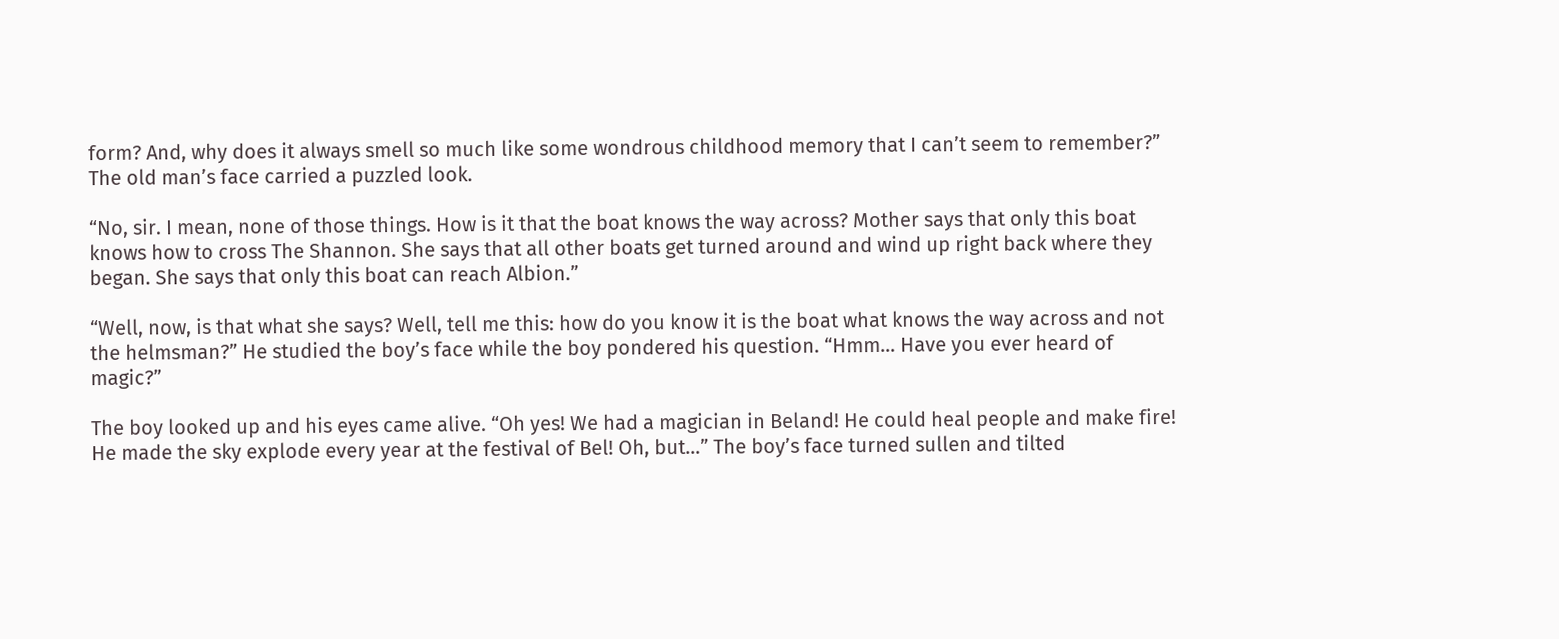form? And, why does it always smell so much like some wondrous childhood memory that I can’t seem to remember?” The old man’s face carried a puzzled look.

“No, sir. I mean, none of those things. How is it that the boat knows the way across? Mother says that only this boat knows how to cross The Shannon. She says that all other boats get turned around and wind up right back where they began. She says that only this boat can reach Albion.”

“Well, now, is that what she says? Well, tell me this: how do you know it is the boat what knows the way across and not the helmsman?” He studied the boy’s face while the boy pondered his question. “Hmm… Have you ever heard of magic?”

The boy looked up and his eyes came alive. “Oh yes! We had a magician in Beland! He could heal people and make fire! He made the sky explode every year at the festival of Bel! Oh, but…” The boy’s face turned sullen and tilted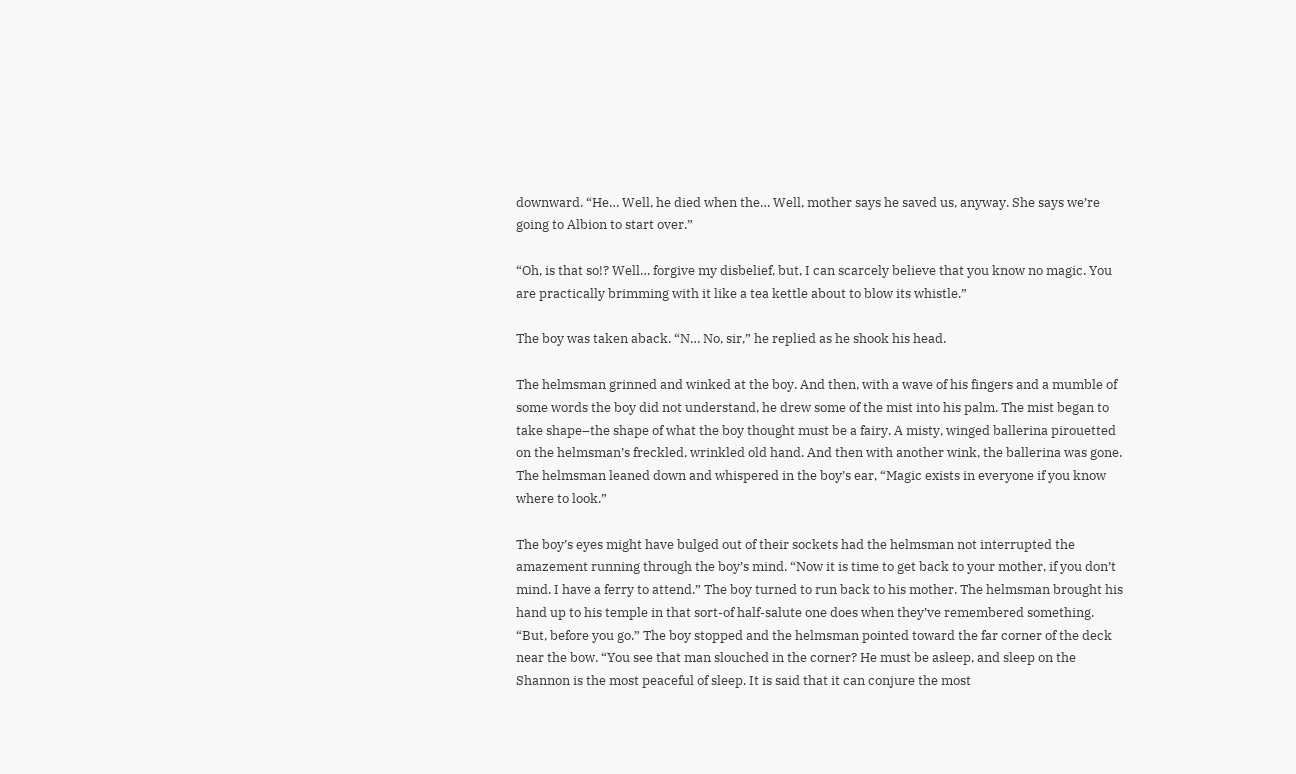downward. “He… Well, he died when the… Well, mother says he saved us, anyway. She says we’re going to Albion to start over.”

“Oh, is that so!? Well… forgive my disbelief, but, I can scarcely believe that you know no magic. You are practically brimming with it like a tea kettle about to blow its whistle.”

The boy was taken aback. “N… No, sir,” he replied as he shook his head.

The helmsman grinned and winked at the boy. And then, with a wave of his fingers and a mumble of some words the boy did not understand, he drew some of the mist into his palm. The mist began to take shape–the shape of what the boy thought must be a fairy. A misty, winged ballerina pirouetted on the helmsman’s freckled, wrinkled old hand. And then with another wink, the ballerina was gone. The helmsman leaned down and whispered in the boy’s ear, “Magic exists in everyone if you know where to look.”

The boy’s eyes might have bulged out of their sockets had the helmsman not interrupted the amazement running through the boy’s mind. “Now it is time to get back to your mother, if you don’t mind. I have a ferry to attend.” The boy turned to run back to his mother. The helmsman brought his hand up to his temple in that sort-of half-salute one does when they’ve remembered something. “But, before you go.” The boy stopped and the helmsman pointed toward the far corner of the deck near the bow. “You see that man slouched in the corner? He must be asleep, and sleep on the Shannon is the most peaceful of sleep. It is said that it can conjure the most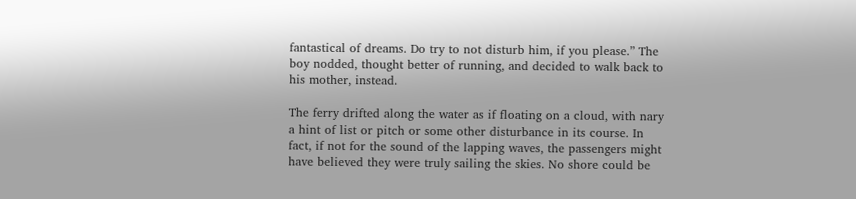fantastical of dreams. Do try to not disturb him, if you please.” The boy nodded, thought better of running, and decided to walk back to his mother, instead.

The ferry drifted along the water as if floating on a cloud, with nary a hint of list or pitch or some other disturbance in its course. In fact, if not for the sound of the lapping waves, the passengers might have believed they were truly sailing the skies. No shore could be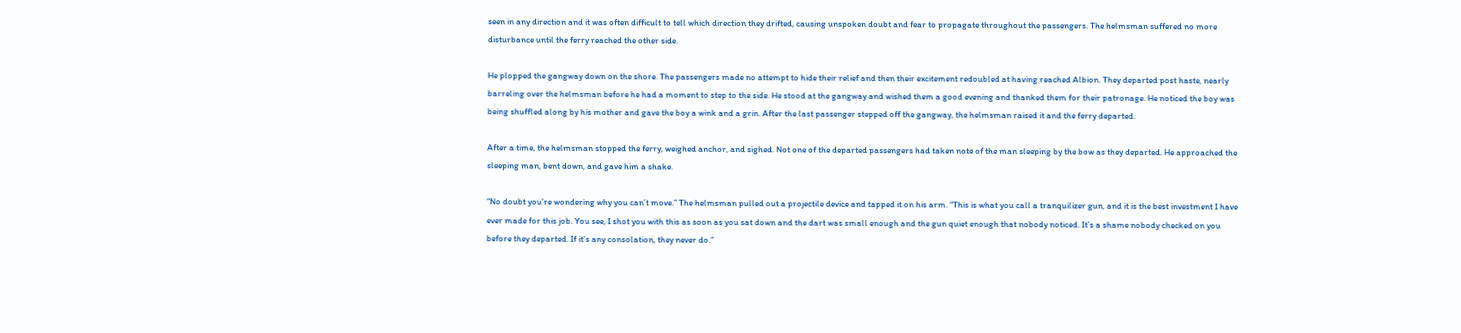seen in any direction and it was often difficult to tell which direction they drifted, causing unspoken doubt and fear to propagate throughout the passengers. The helmsman suffered no more disturbance until the ferry reached the other side.

He plopped the gangway down on the shore. The passengers made no attempt to hide their relief and then their excitement redoubled at having reached Albion. They departed post haste, nearly barreling over the helmsman before he had a moment to step to the side. He stood at the gangway and wished them a good evening and thanked them for their patronage. He noticed the boy was being shuffled along by his mother and gave the boy a wink and a grin. After the last passenger stepped off the gangway, the helmsman raised it and the ferry departed.

After a time, the helmsman stopped the ferry, weighed anchor, and sighed. Not one of the departed passengers had taken note of the man sleeping by the bow as they departed. He approached the sleeping man, bent down, and gave him a shake.

“No doubt you’re wondering why you can’t move.” The helmsman pulled out a projectile device and tapped it on his arm. “This is what you call a tranquilizer gun, and it is the best investment I have ever made for this job. You see, I shot you with this as soon as you sat down and the dart was small enough and the gun quiet enough that nobody noticed. It’s a shame nobody checked on you before they departed. If it’s any consolation, they never do.”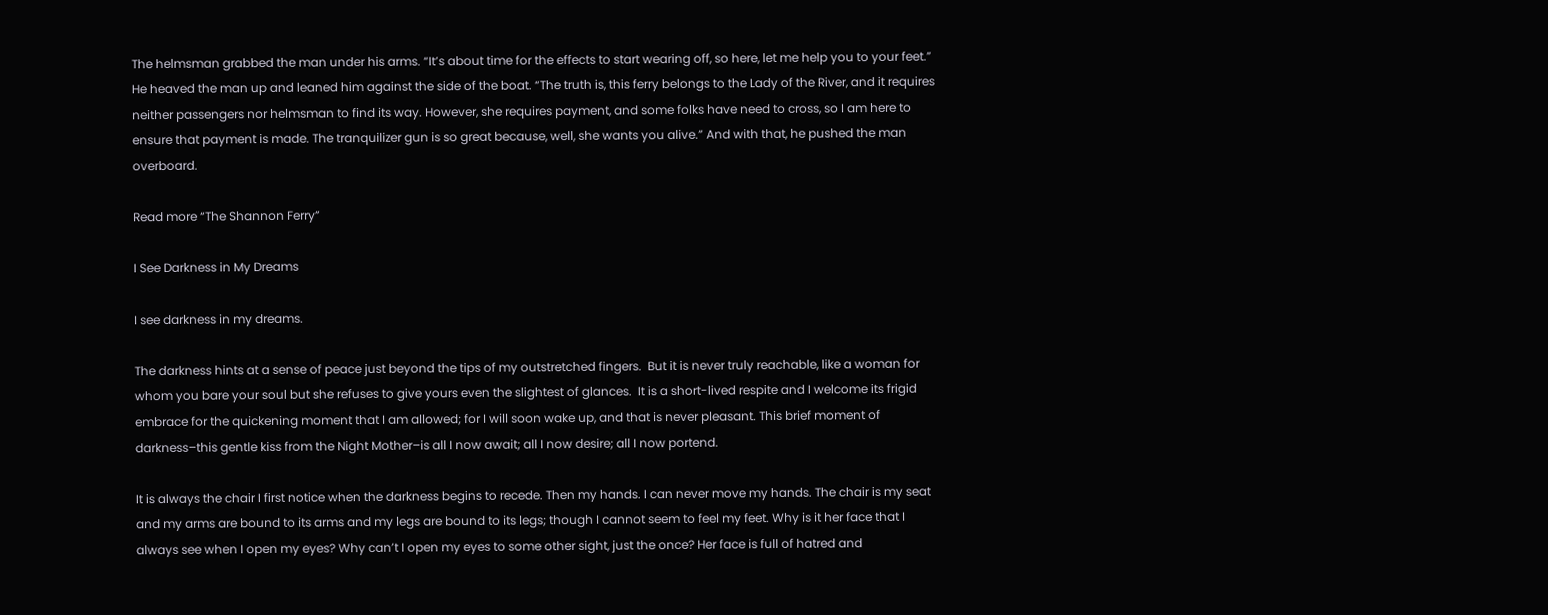The helmsman grabbed the man under his arms. “It’s about time for the effects to start wearing off, so here, let me help you to your feet.” He heaved the man up and leaned him against the side of the boat. “The truth is, this ferry belongs to the Lady of the River, and it requires neither passengers nor helmsman to find its way. However, she requires payment, and some folks have need to cross, so I am here to ensure that payment is made. The tranquilizer gun is so great because, well, she wants you alive.” And with that, he pushed the man overboard.

Read more “The Shannon Ferry”

I See Darkness in My Dreams

I see darkness in my dreams.

The darkness hints at a sense of peace just beyond the tips of my outstretched fingers.  But it is never truly reachable, like a woman for whom you bare your soul but she refuses to give yours even the slightest of glances.  It is a short-lived respite and I welcome its frigid embrace for the quickening moment that I am allowed; for I will soon wake up, and that is never pleasant. This brief moment of darkness–this gentle kiss from the Night Mother–is all I now await; all I now desire; all I now portend.

It is always the chair I first notice when the darkness begins to recede. Then my hands. I can never move my hands. The chair is my seat and my arms are bound to its arms and my legs are bound to its legs; though I cannot seem to feel my feet. Why is it her face that I always see when I open my eyes? Why can’t I open my eyes to some other sight, just the once? Her face is full of hatred and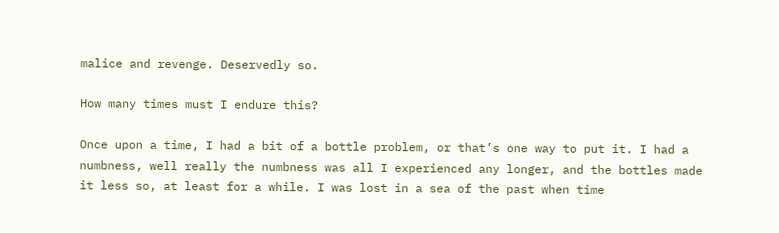malice and revenge. Deservedly so.

How many times must I endure this?

Once upon a time, I had a bit of a bottle problem, or that’s one way to put it. I had a numbness, well really the numbness was all I experienced any longer, and the bottles made it less so, at least for a while. I was lost in a sea of the past when time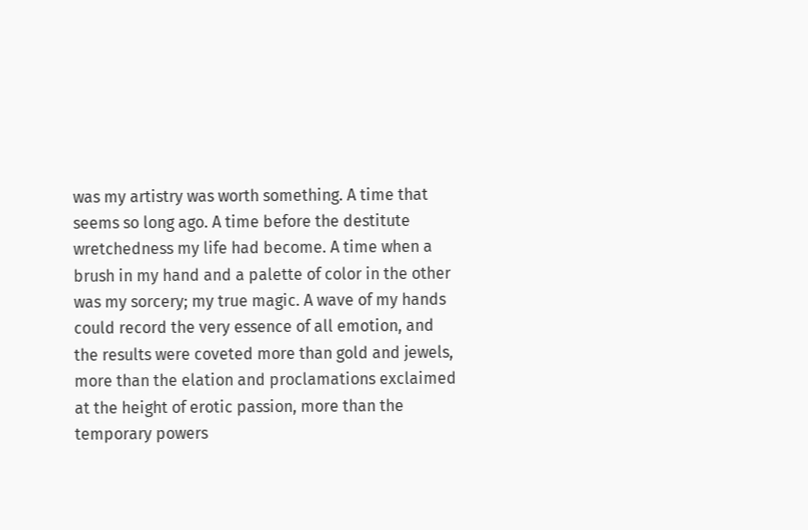was my artistry was worth something. A time that seems so long ago. A time before the destitute wretchedness my life had become. A time when a brush in my hand and a palette of color in the other was my sorcery; my true magic. A wave of my hands could record the very essence of all emotion, and the results were coveted more than gold and jewels, more than the elation and proclamations exclaimed at the height of erotic passion, more than the temporary powers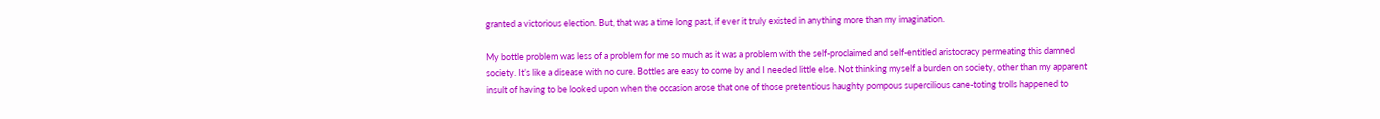granted a victorious election. But, that was a time long past, if ever it truly existed in anything more than my imagination.

My bottle problem was less of a problem for me so much as it was a problem with the self-proclaimed and self-entitled aristocracy permeating this damned society. It’s like a disease with no cure. Bottles are easy to come by and I needed little else. Not thinking myself a burden on society, other than my apparent insult of having to be looked upon when the occasion arose that one of those pretentious haughty pompous supercilious cane-toting trolls happened to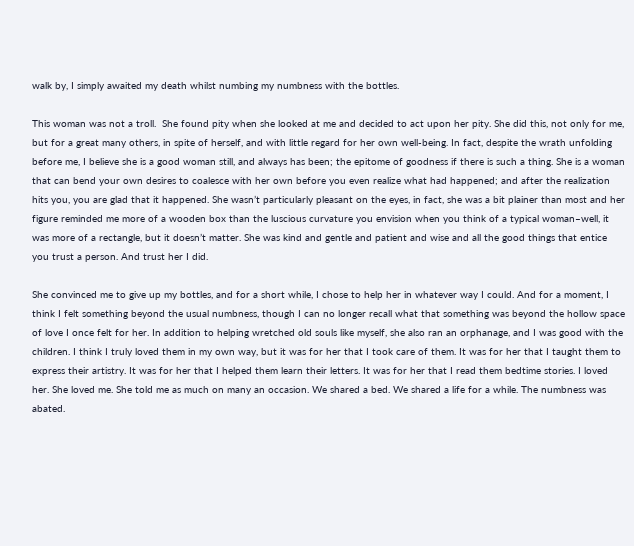walk by, I simply awaited my death whilst numbing my numbness with the bottles.

This woman was not a troll.  She found pity when she looked at me and decided to act upon her pity. She did this, not only for me, but for a great many others, in spite of herself, and with little regard for her own well-being. In fact, despite the wrath unfolding before me, I believe she is a good woman still, and always has been; the epitome of goodness if there is such a thing. She is a woman that can bend your own desires to coalesce with her own before you even realize what had happened; and after the realization hits you, you are glad that it happened. She wasn’t particularly pleasant on the eyes, in fact, she was a bit plainer than most and her figure reminded me more of a wooden box than the luscious curvature you envision when you think of a typical woman–well, it was more of a rectangle, but it doesn’t matter. She was kind and gentle and patient and wise and all the good things that entice you trust a person. And trust her I did.

She convinced me to give up my bottles, and for a short while, I chose to help her in whatever way I could. And for a moment, I think I felt something beyond the usual numbness, though I can no longer recall what that something was beyond the hollow space of love I once felt for her. In addition to helping wretched old souls like myself, she also ran an orphanage, and I was good with the children. I think I truly loved them in my own way, but it was for her that I took care of them. It was for her that I taught them to express their artistry. It was for her that I helped them learn their letters. It was for her that I read them bedtime stories. I loved her. She loved me. She told me as much on many an occasion. We shared a bed. We shared a life for a while. The numbness was abated.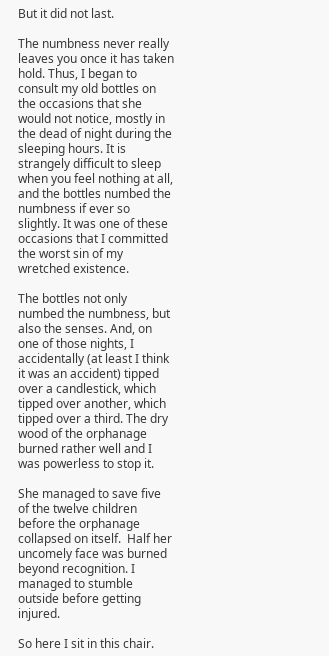But it did not last.

The numbness never really leaves you once it has taken hold. Thus, I began to consult my old bottles on the occasions that she would not notice, mostly in the dead of night during the sleeping hours. It is strangely difficult to sleep when you feel nothing at all, and the bottles numbed the numbness if ever so slightly. It was one of these occasions that I committed the worst sin of my wretched existence.

The bottles not only numbed the numbness, but also the senses. And, on one of those nights, I accidentally (at least I think it was an accident) tipped over a candlestick, which tipped over another, which tipped over a third. The dry wood of the orphanage burned rather well and I was powerless to stop it.

She managed to save five of the twelve children before the orphanage collapsed on itself.  Half her uncomely face was burned beyond recognition. I managed to stumble outside before getting injured.

So here I sit in this chair.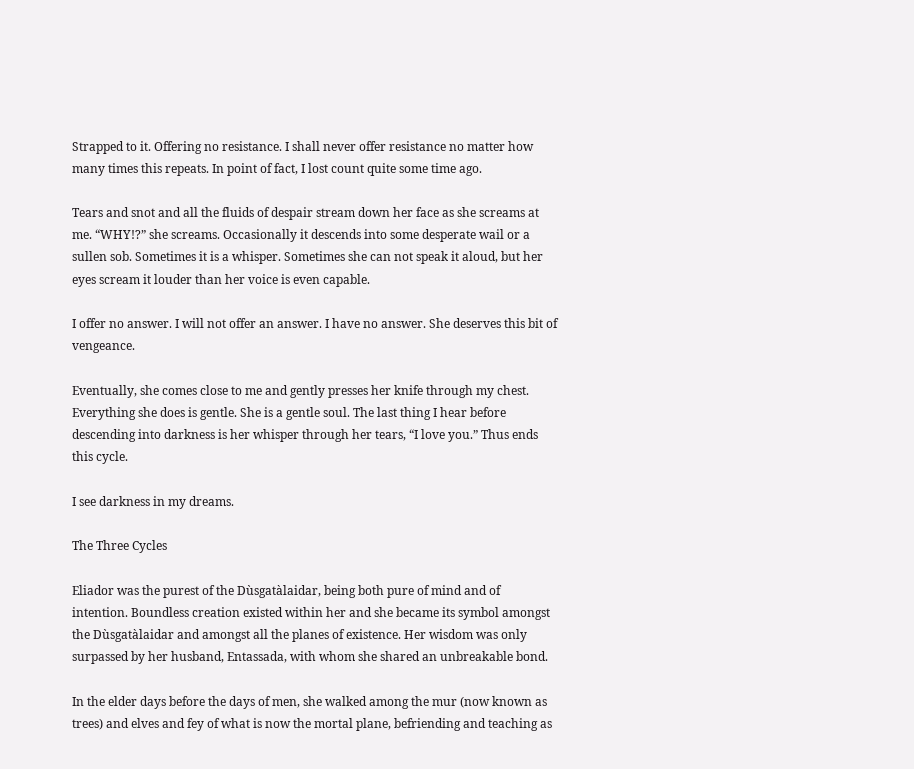Strapped to it. Offering no resistance. I shall never offer resistance no matter how many times this repeats. In point of fact, I lost count quite some time ago.

Tears and snot and all the fluids of despair stream down her face as she screams at me. “WHY!?” she screams. Occasionally it descends into some desperate wail or a sullen sob. Sometimes it is a whisper. Sometimes she can not speak it aloud, but her eyes scream it louder than her voice is even capable.

I offer no answer. I will not offer an answer. I have no answer. She deserves this bit of vengeance.

Eventually, she comes close to me and gently presses her knife through my chest. Everything she does is gentle. She is a gentle soul. The last thing I hear before descending into darkness is her whisper through her tears, “I love you.” Thus ends this cycle.

I see darkness in my dreams.

The Three Cycles

Eliador was the purest of the Dùsgatàlaidar, being both pure of mind and of intention. Boundless creation existed within her and she became its symbol amongst the Dùsgatàlaidar and amongst all the planes of existence. Her wisdom was only surpassed by her husband, Entassada, with whom she shared an unbreakable bond.

In the elder days before the days of men, she walked among the mur (now known as trees) and elves and fey of what is now the mortal plane, befriending and teaching as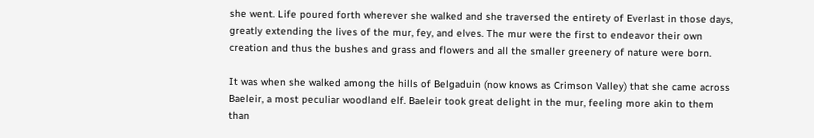she went. Life poured forth wherever she walked and she traversed the entirety of Everlast in those days, greatly extending the lives of the mur, fey, and elves. The mur were the first to endeavor their own creation and thus the bushes and grass and flowers and all the smaller greenery of nature were born.

It was when she walked among the hills of Belgaduin (now knows as Crimson Valley) that she came across Baeleir, a most peculiar woodland elf. Baeleir took great delight in the mur, feeling more akin to them than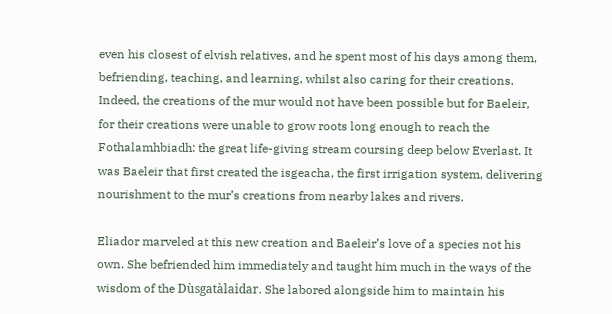even his closest of elvish relatives, and he spent most of his days among them, befriending, teaching, and learning, whilst also caring for their creations. Indeed, the creations of the mur would not have been possible but for Baeleir, for their creations were unable to grow roots long enough to reach the Fothalamhbiadh: the great life-giving stream coursing deep below Everlast. It was Baeleir that first created the isgeacha, the first irrigation system, delivering nourishment to the mur’s creations from nearby lakes and rivers.

Eliador marveled at this new creation and Baeleir’s love of a species not his own. She befriended him immediately and taught him much in the ways of the wisdom of the Dùsgatàlaidar. She labored alongside him to maintain his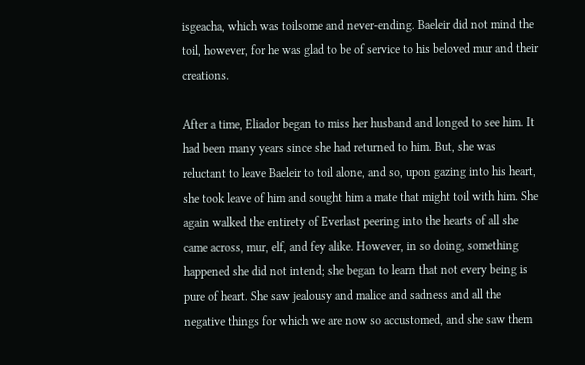isgeacha, which was toilsome and never-ending. Baeleir did not mind the toil, however, for he was glad to be of service to his beloved mur and their creations.

After a time, Eliador began to miss her husband and longed to see him. It had been many years since she had returned to him. But, she was reluctant to leave Baeleir to toil alone, and so, upon gazing into his heart, she took leave of him and sought him a mate that might toil with him. She again walked the entirety of Everlast peering into the hearts of all she came across, mur, elf, and fey alike. However, in so doing, something happened she did not intend; she began to learn that not every being is pure of heart. She saw jealousy and malice and sadness and all the negative things for which we are now so accustomed, and she saw them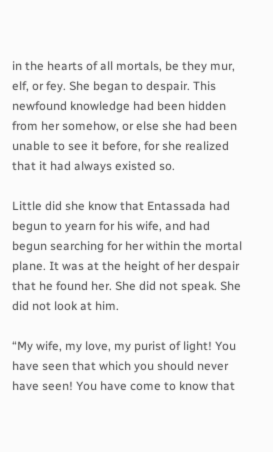in the hearts of all mortals, be they mur, elf, or fey. She began to despair. This newfound knowledge had been hidden from her somehow, or else she had been unable to see it before, for she realized that it had always existed so.

Little did she know that Entassada had begun to yearn for his wife, and had begun searching for her within the mortal plane. It was at the height of her despair that he found her. She did not speak. She did not look at him.

“My wife, my love, my purist of light! You have seen that which you should never have seen! You have come to know that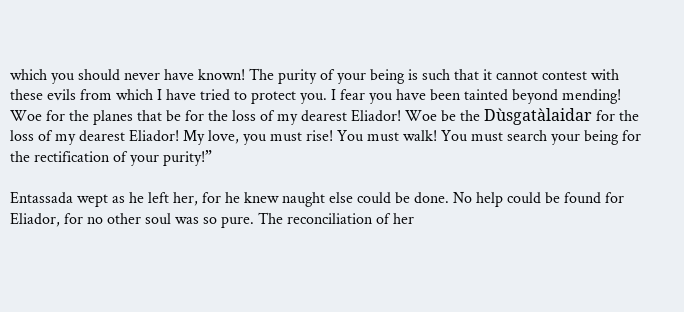which you should never have known! The purity of your being is such that it cannot contest with these evils from which I have tried to protect you. I fear you have been tainted beyond mending! Woe for the planes that be for the loss of my dearest Eliador! Woe be the Dùsgatàlaidar for the loss of my dearest Eliador! My love, you must rise! You must walk! You must search your being for the rectification of your purity!”

Entassada wept as he left her, for he knew naught else could be done. No help could be found for Eliador, for no other soul was so pure. The reconciliation of her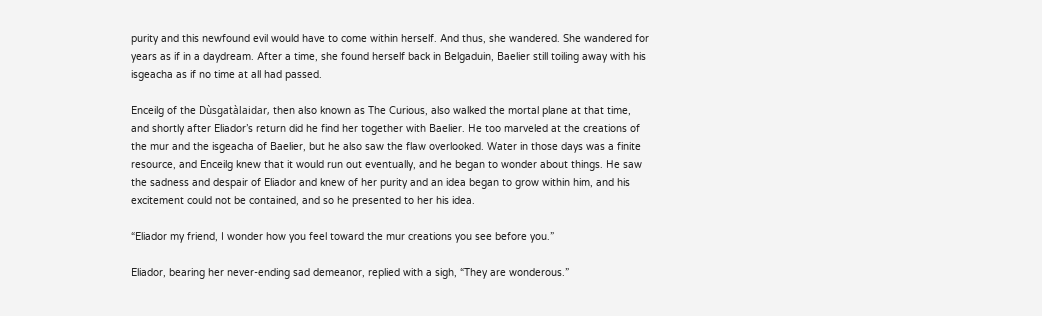purity and this newfound evil would have to come within herself. And thus, she wandered. She wandered for years as if in a daydream. After a time, she found herself back in Belgaduin, Baelier still toiling away with his isgeacha as if no time at all had passed.

Enceilg of the Dùsgatàlaidar, then also known as The Curious, also walked the mortal plane at that time, and shortly after Eliador’s return did he find her together with Baelier. He too marveled at the creations of the mur and the isgeacha of Baelier, but he also saw the flaw overlooked. Water in those days was a finite resource, and Enceilg knew that it would run out eventually, and he began to wonder about things. He saw the sadness and despair of Eliador and knew of her purity and an idea began to grow within him, and his excitement could not be contained, and so he presented to her his idea.

“Eliador my friend, I wonder how you feel toward the mur creations you see before you.”

Eliador, bearing her never-ending sad demeanor, replied with a sigh, “They are wonderous.”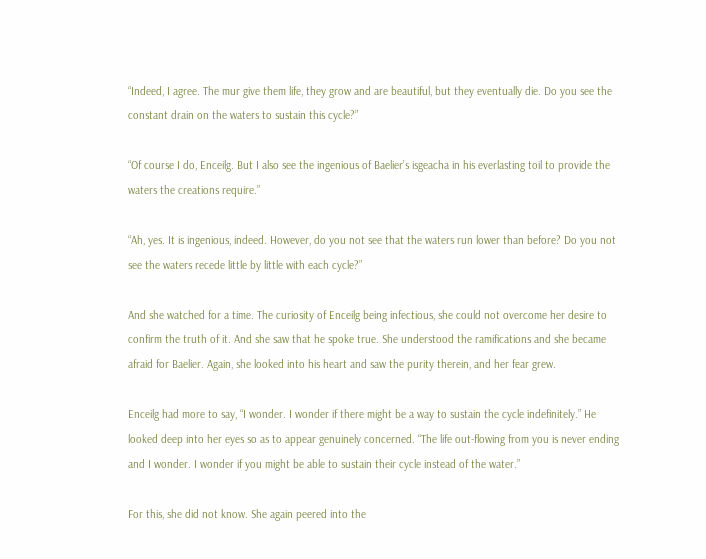“Indeed, I agree. The mur give them life, they grow and are beautiful, but they eventually die. Do you see the constant drain on the waters to sustain this cycle?”

“Of course I do, Enceilg. But I also see the ingenious of Baelier’s isgeacha in his everlasting toil to provide the waters the creations require.”

“Ah, yes. It is ingenious, indeed. However, do you not see that the waters run lower than before? Do you not see the waters recede little by little with each cycle?”

And she watched for a time. The curiosity of Enceilg being infectious, she could not overcome her desire to confirm the truth of it. And she saw that he spoke true. She understood the ramifications and she became afraid for Baelier. Again, she looked into his heart and saw the purity therein, and her fear grew.

Enceilg had more to say, “I wonder. I wonder if there might be a way to sustain the cycle indefinitely.” He looked deep into her eyes so as to appear genuinely concerned. “The life out-flowing from you is never ending and I wonder. I wonder if you might be able to sustain their cycle instead of the water.”

For this, she did not know. She again peered into the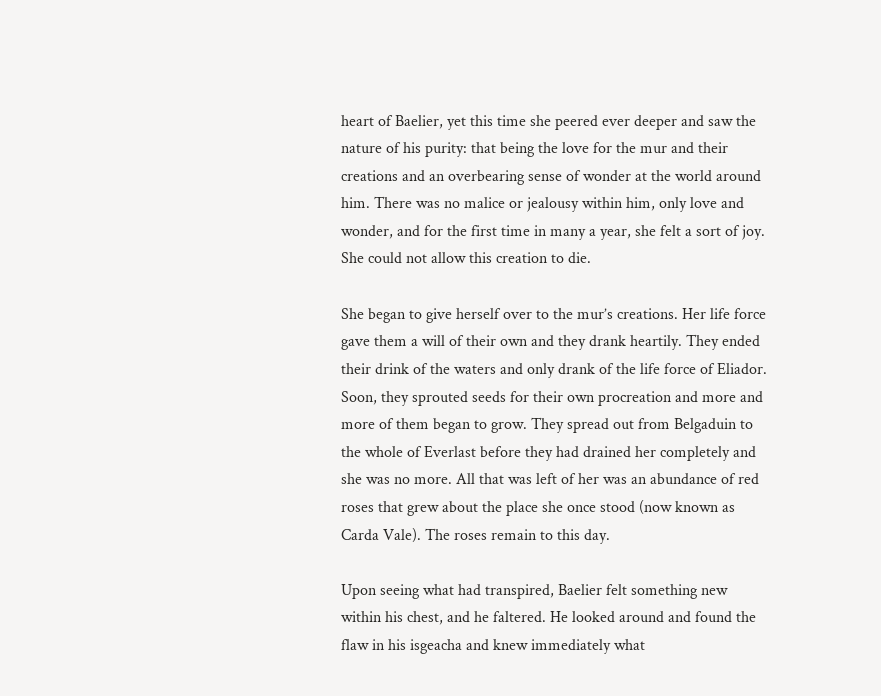heart of Baelier, yet this time she peered ever deeper and saw the nature of his purity: that being the love for the mur and their creations and an overbearing sense of wonder at the world around him. There was no malice or jealousy within him, only love and wonder, and for the first time in many a year, she felt a sort of joy. She could not allow this creation to die.

She began to give herself over to the mur’s creations. Her life force gave them a will of their own and they drank heartily. They ended their drink of the waters and only drank of the life force of Eliador. Soon, they sprouted seeds for their own procreation and more and more of them began to grow. They spread out from Belgaduin to the whole of Everlast before they had drained her completely and she was no more. All that was left of her was an abundance of red roses that grew about the place she once stood (now known as Carda Vale). The roses remain to this day.

Upon seeing what had transpired, Baelier felt something new within his chest, and he faltered. He looked around and found the flaw in his isgeacha and knew immediately what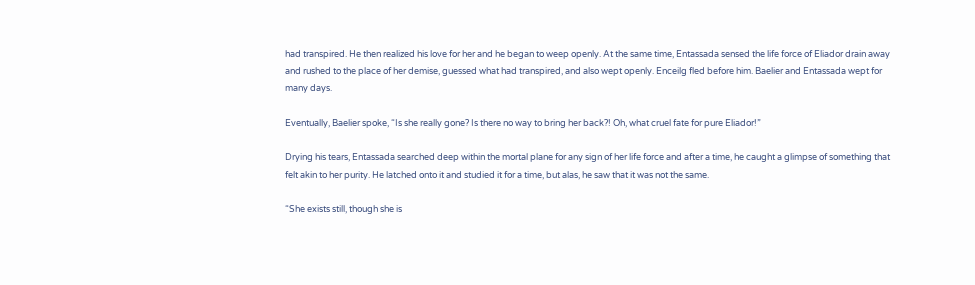had transpired. He then realized his love for her and he began to weep openly. At the same time, Entassada sensed the life force of Eliador drain away and rushed to the place of her demise, guessed what had transpired, and also wept openly. Enceilg fled before him. Baelier and Entassada wept for many days.

Eventually, Baelier spoke, “Is she really gone? Is there no way to bring her back?! Oh, what cruel fate for pure Eliador!”

Drying his tears, Entassada searched deep within the mortal plane for any sign of her life force and after a time, he caught a glimpse of something that felt akin to her purity. He latched onto it and studied it for a time, but alas, he saw that it was not the same.

“She exists still, though she is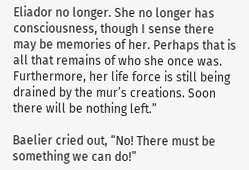Eliador no longer. She no longer has consciousness, though I sense there may be memories of her. Perhaps that is all that remains of who she once was. Furthermore, her life force is still being drained by the mur’s creations. Soon there will be nothing left.”

Baelier cried out, “No! There must be something we can do!”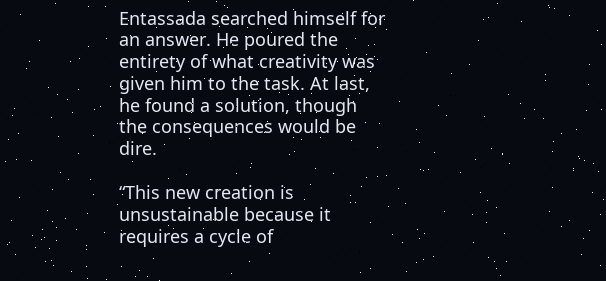Entassada searched himself for an answer. He poured the entirety of what creativity was given him to the task. At last, he found a solution, though the consequences would be dire.

“This new creation is unsustainable because it requires a cycle of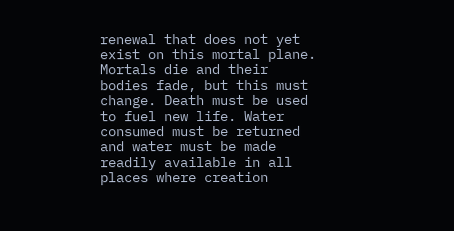renewal that does not yet exist on this mortal plane. Mortals die and their bodies fade, but this must change. Death must be used to fuel new life. Water consumed must be returned and water must be made readily available in all places where creation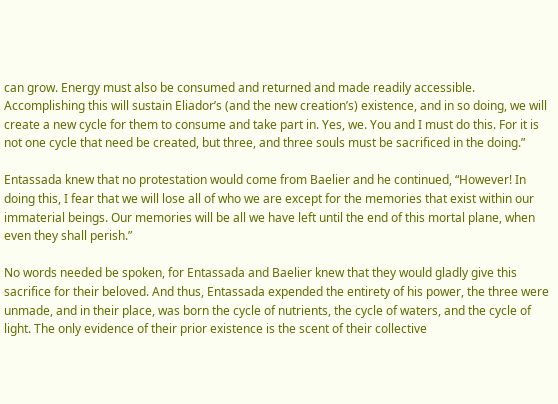can grow. Energy must also be consumed and returned and made readily accessible. Accomplishing this will sustain Eliador’s (and the new creation’s) existence, and in so doing, we will create a new cycle for them to consume and take part in. Yes, we. You and I must do this. For it is not one cycle that need be created, but three, and three souls must be sacrificed in the doing.”

Entassada knew that no protestation would come from Baelier and he continued, “However! In doing this, I fear that we will lose all of who we are except for the memories that exist within our immaterial beings. Our memories will be all we have left until the end of this mortal plane, when even they shall perish.”

No words needed be spoken, for Entassada and Baelier knew that they would gladly give this sacrifice for their beloved. And thus, Entassada expended the entirety of his power, the three were unmade, and in their place, was born the cycle of nutrients, the cycle of waters, and the cycle of light. The only evidence of their prior existence is the scent of their collective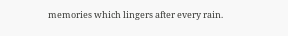memories which lingers after every rain.